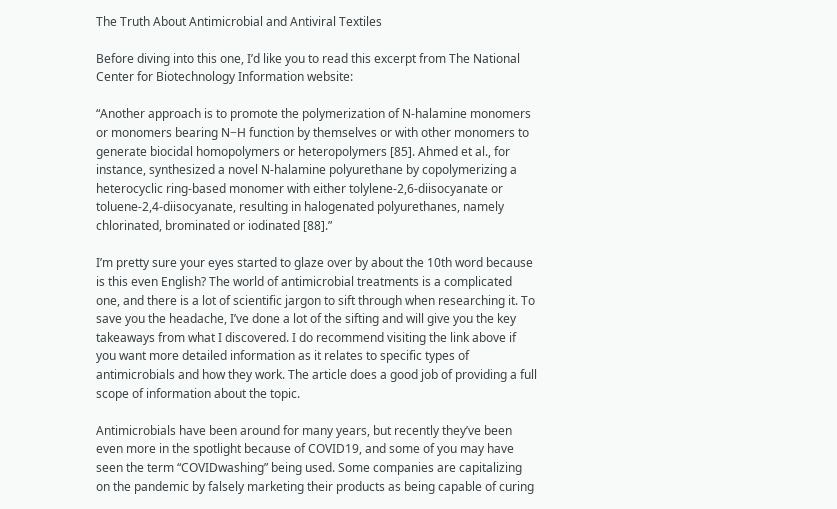The Truth About Antimicrobial and Antiviral Textiles

Before diving into this one, I’d like you to read this excerpt from The National Center for Biotechnology Information website:

“Another approach is to promote the polymerization of N-halamine monomers or monomers bearing N−H function by themselves or with other monomers to generate biocidal homopolymers or heteropolymers [85]. Ahmed et al., for instance, synthesized a novel N-halamine polyurethane by copolymerizing a heterocyclic ring-based monomer with either tolylene-2,6-diisocyanate or toluene-2,4-diisocyanate, resulting in halogenated polyurethanes, namely chlorinated, brominated or iodinated [88].”

I’m pretty sure your eyes started to glaze over by about the 10th word because is this even English? The world of antimicrobial treatments is a complicated one, and there is a lot of scientific jargon to sift through when researching it. To save you the headache, I’ve done a lot of the sifting and will give you the key takeaways from what I discovered. I do recommend visiting the link above if you want more detailed information as it relates to specific types of antimicrobials and how they work. The article does a good job of providing a full scope of information about the topic.

Antimicrobials have been around for many years, but recently they’ve been even more in the spotlight because of COVID19, and some of you may have seen the term “COVIDwashing” being used. Some companies are capitalizing on the pandemic by falsely marketing their products as being capable of curing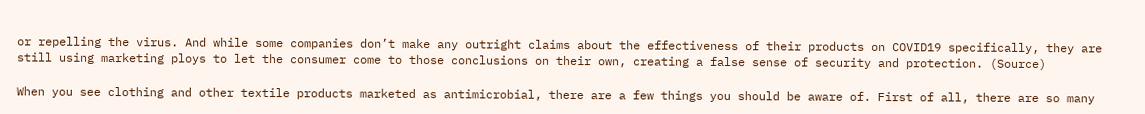or repelling the virus. And while some companies don’t make any outright claims about the effectiveness of their products on COVID19 specifically, they are still using marketing ploys to let the consumer come to those conclusions on their own, creating a false sense of security and protection. (Source)

When you see clothing and other textile products marketed as antimicrobial, there are a few things you should be aware of. First of all, there are so many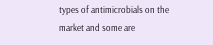types of antimicrobials on the market and some are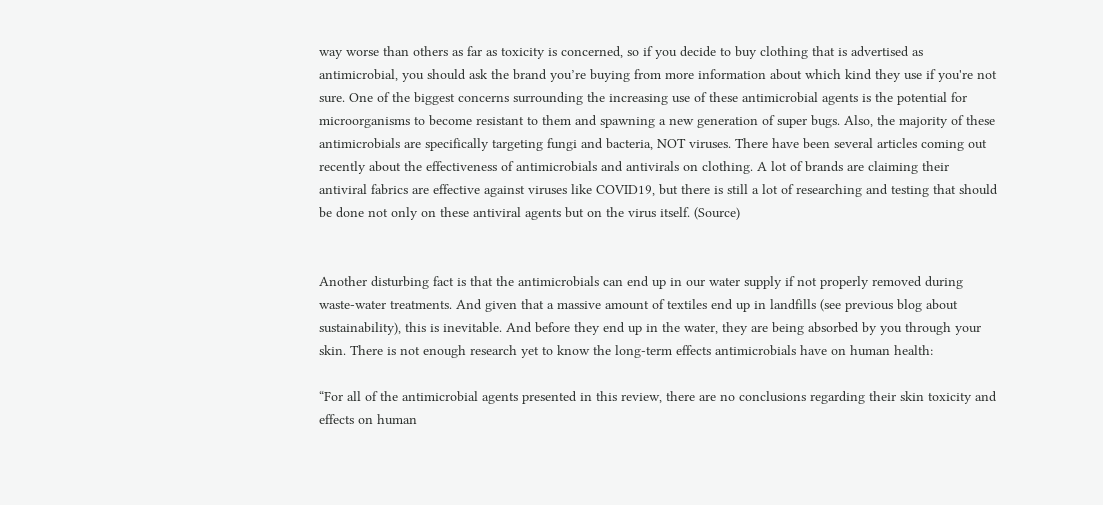way worse than others as far as toxicity is concerned, so if you decide to buy clothing that is advertised as antimicrobial, you should ask the brand you’re buying from more information about which kind they use if you're not sure. One of the biggest concerns surrounding the increasing use of these antimicrobial agents is the potential for microorganisms to become resistant to them and spawning a new generation of super bugs. Also, the majority of these antimicrobials are specifically targeting fungi and bacteria, NOT viruses. There have been several articles coming out recently about the effectiveness of antimicrobials and antivirals on clothing. A lot of brands are claiming their antiviral fabrics are effective against viruses like COVID19, but there is still a lot of researching and testing that should be done not only on these antiviral agents but on the virus itself. (Source)


Another disturbing fact is that the antimicrobials can end up in our water supply if not properly removed during waste-water treatments. And given that a massive amount of textiles end up in landfills (see previous blog about sustainability), this is inevitable. And before they end up in the water, they are being absorbed by you through your skin. There is not enough research yet to know the long-term effects antimicrobials have on human health:

“For all of the antimicrobial agents presented in this review, there are no conclusions regarding their skin toxicity and effects on human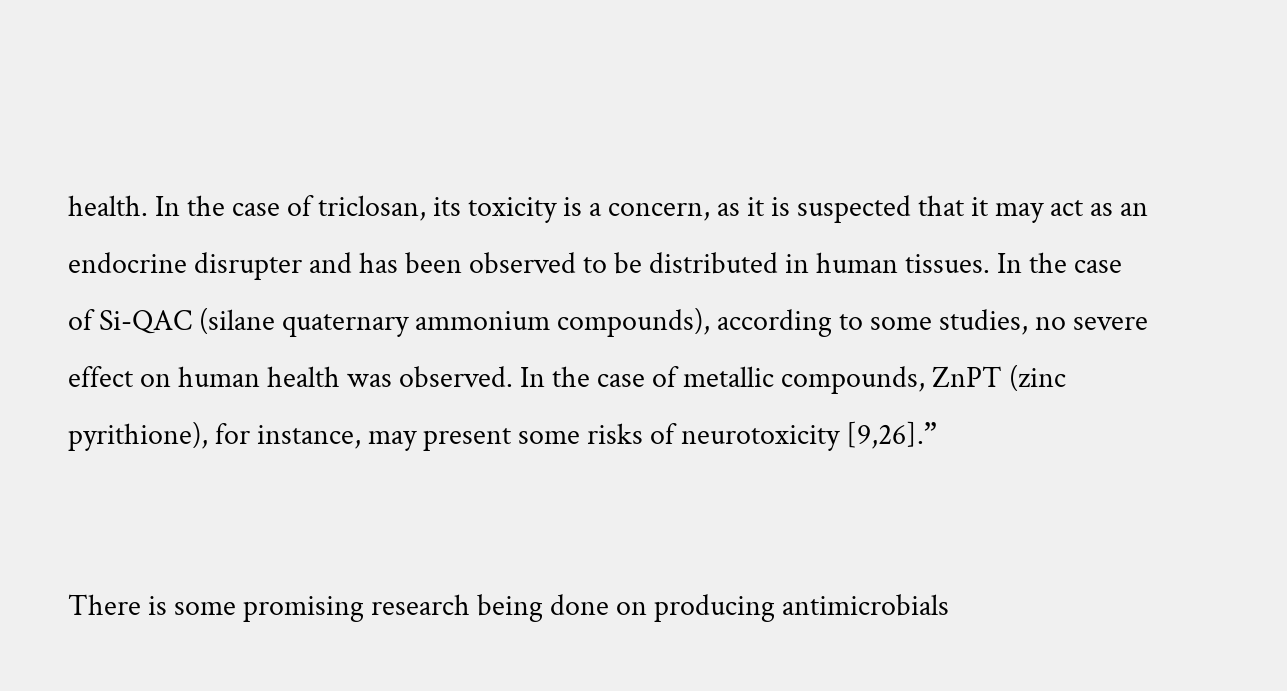health. In the case of triclosan, its toxicity is a concern, as it is suspected that it may act as an endocrine disrupter and has been observed to be distributed in human tissues. In the case of Si-QAC (silane quaternary ammonium compounds), according to some studies, no severe effect on human health was observed. In the case of metallic compounds, ZnPT (zinc pyrithione), for instance, may present some risks of neurotoxicity [9,26].”


There is some promising research being done on producing antimicrobials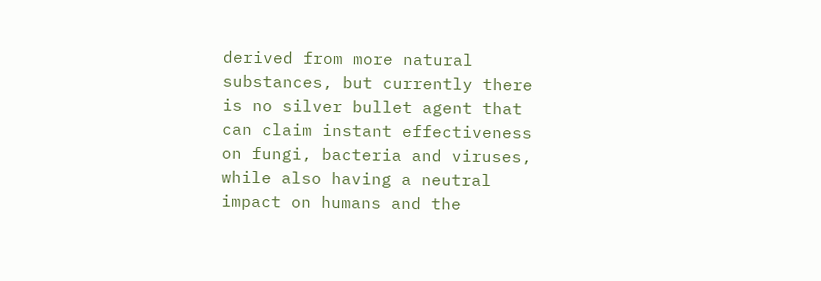derived from more natural substances, but currently there is no silver bullet agent that can claim instant effectiveness on fungi, bacteria and viruses, while also having a neutral impact on humans and the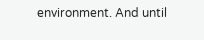environment. And until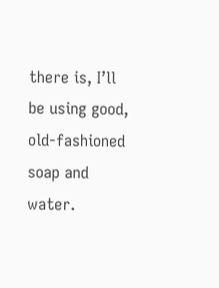there is, I’ll be using good, old-fashioned soap and water.